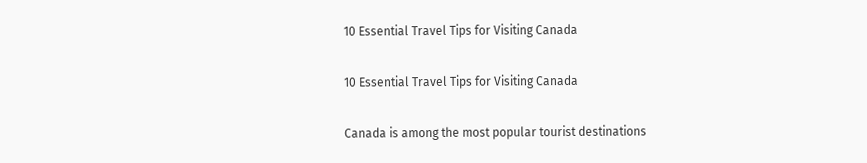10 Essential Travel Tips for Visiting Canada

10 Essential Travel Tips for Visiting Canada

Canada is among the most popular tourist destinations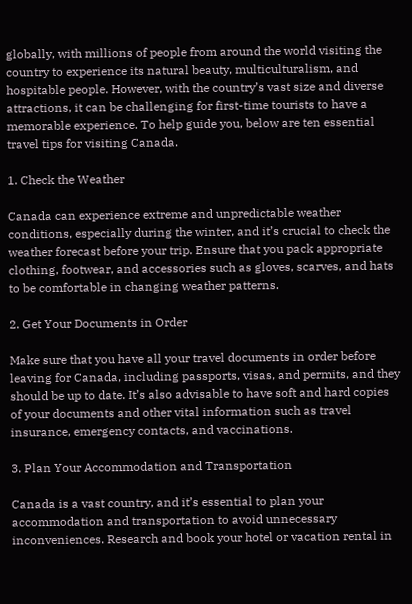globally, with millions of people from around the world visiting the country to experience its natural beauty, multiculturalism, and hospitable people. However, with the country’s vast size and diverse attractions, it can be challenging for first-time tourists to have a memorable experience. To help guide you, below are ten essential travel tips for visiting Canada.

1. Check the Weather

Canada can experience extreme and unpredictable weather conditions, especially during the winter, and it’s crucial to check the weather forecast before your trip. Ensure that you pack appropriate clothing, footwear, and accessories such as gloves, scarves, and hats to be comfortable in changing weather patterns.

2. Get Your Documents in Order

Make sure that you have all your travel documents in order before leaving for Canada, including passports, visas, and permits, and they should be up to date. It’s also advisable to have soft and hard copies of your documents and other vital information such as travel insurance, emergency contacts, and vaccinations.

3. Plan Your Accommodation and Transportation

Canada is a vast country, and it’s essential to plan your accommodation and transportation to avoid unnecessary inconveniences. Research and book your hotel or vacation rental in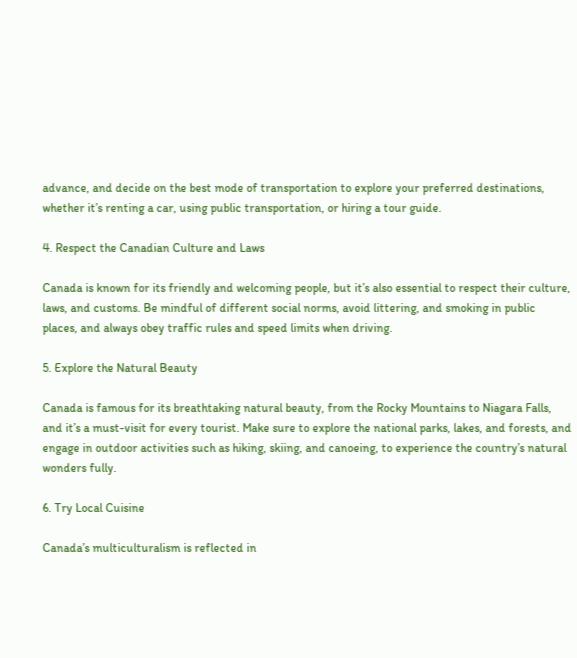advance, and decide on the best mode of transportation to explore your preferred destinations, whether it’s renting a car, using public transportation, or hiring a tour guide.

4. Respect the Canadian Culture and Laws

Canada is known for its friendly and welcoming people, but it’s also essential to respect their culture, laws, and customs. Be mindful of different social norms, avoid littering, and smoking in public places, and always obey traffic rules and speed limits when driving.

5. Explore the Natural Beauty

Canada is famous for its breathtaking natural beauty, from the Rocky Mountains to Niagara Falls, and it’s a must-visit for every tourist. Make sure to explore the national parks, lakes, and forests, and engage in outdoor activities such as hiking, skiing, and canoeing, to experience the country’s natural wonders fully.

6. Try Local Cuisine

Canada’s multiculturalism is reflected in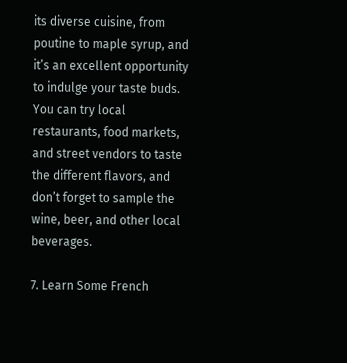its diverse cuisine, from poutine to maple syrup, and it’s an excellent opportunity to indulge your taste buds. You can try local restaurants, food markets, and street vendors to taste the different flavors, and don’t forget to sample the wine, beer, and other local beverages.

7. Learn Some French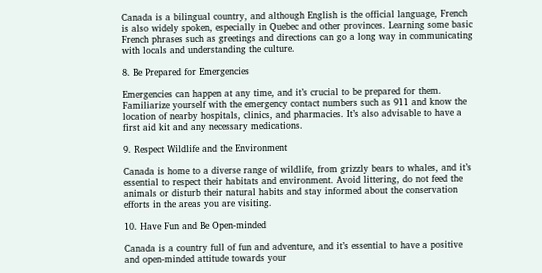Canada is a bilingual country, and although English is the official language, French is also widely spoken, especially in Quebec and other provinces. Learning some basic French phrases such as greetings and directions can go a long way in communicating with locals and understanding the culture.

8. Be Prepared for Emergencies

Emergencies can happen at any time, and it’s crucial to be prepared for them. Familiarize yourself with the emergency contact numbers such as 911 and know the location of nearby hospitals, clinics, and pharmacies. It’s also advisable to have a first aid kit and any necessary medications.

9. Respect Wildlife and the Environment

Canada is home to a diverse range of wildlife, from grizzly bears to whales, and it’s essential to respect their habitats and environment. Avoid littering, do not feed the animals or disturb their natural habits and stay informed about the conservation efforts in the areas you are visiting.

10. Have Fun and Be Open-minded

Canada is a country full of fun and adventure, and it’s essential to have a positive and open-minded attitude towards your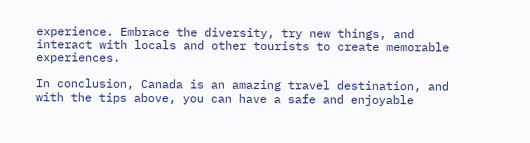experience. Embrace the diversity, try new things, and interact with locals and other tourists to create memorable experiences.

In conclusion, Canada is an amazing travel destination, and with the tips above, you can have a safe and enjoyable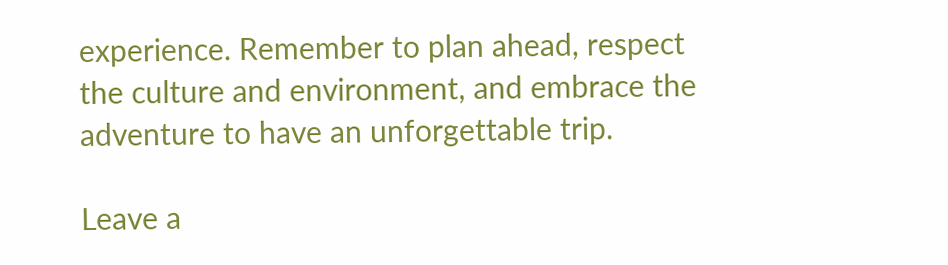experience. Remember to plan ahead, respect the culture and environment, and embrace the adventure to have an unforgettable trip.

Leave a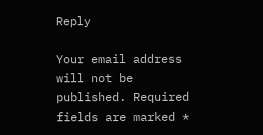Reply

Your email address will not be published. Required fields are marked *